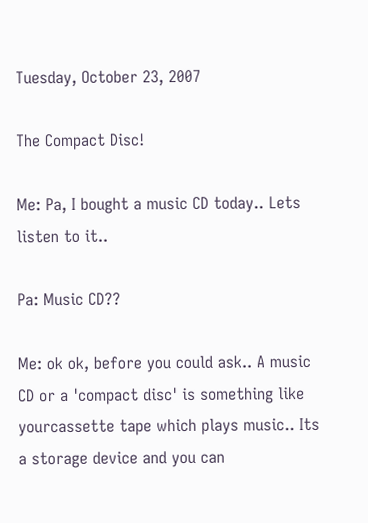Tuesday, October 23, 2007

The Compact Disc!

Me: Pa, I bought a music CD today.. Lets listen to it..

Pa: Music CD??

Me: ok ok, before you could ask.. A music CD or a 'compact disc' is something like yourcassette tape which plays music.. Its a storage device and you can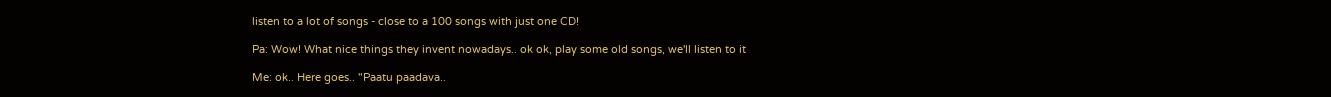listen to a lot of songs - close to a 100 songs with just one CD!

Pa: Wow! What nice things they invent nowadays.. ok ok, play some old songs, we'll listen to it

Me: ok.. Here goes.. "Paatu paadava..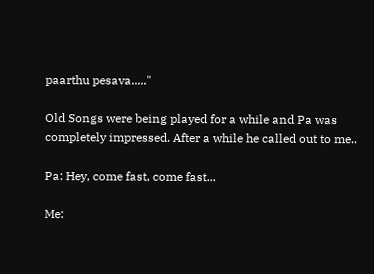paarthu pesava....."

Old Songs were being played for a while and Pa was completely impressed. After a while he called out to me..

Pa: Hey, come fast, come fast...

Me: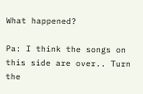What happened?

Pa: I think the songs on this side are over.. Turn the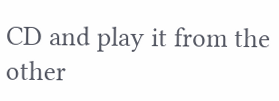CD and play it from the other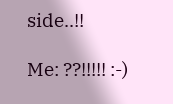side..!!

Me: ??!!!!! :-)